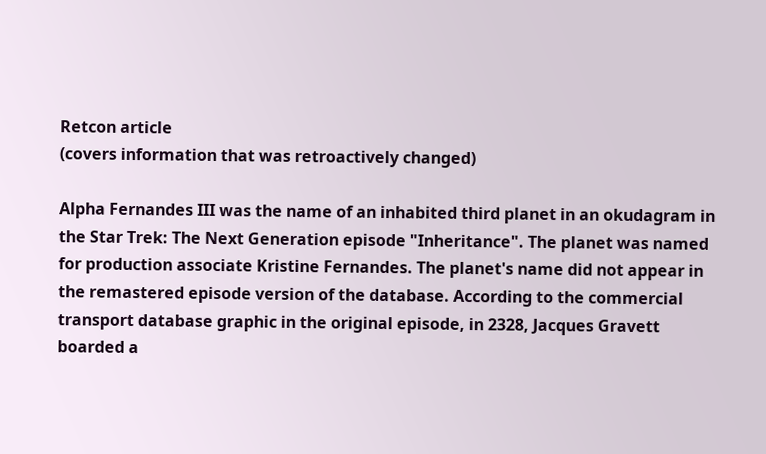Retcon article
(covers information that was retroactively changed)

Alpha Fernandes III was the name of an inhabited third planet in an okudagram in the Star Trek: The Next Generation episode "Inheritance". The planet was named for production associate Kristine Fernandes. The planet's name did not appear in the remastered episode version of the database. According to the commercial transport database graphic in the original episode, in 2328, Jacques Gravett boarded a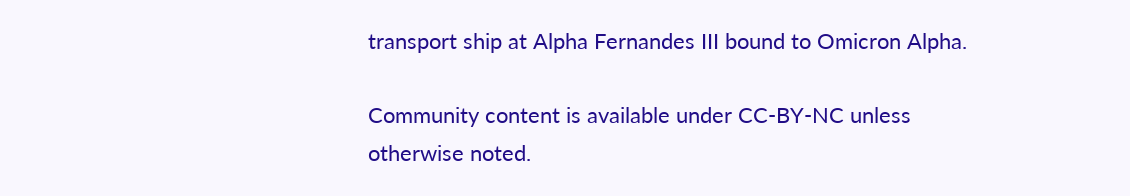transport ship at Alpha Fernandes III bound to Omicron Alpha.

Community content is available under CC-BY-NC unless otherwise noted.